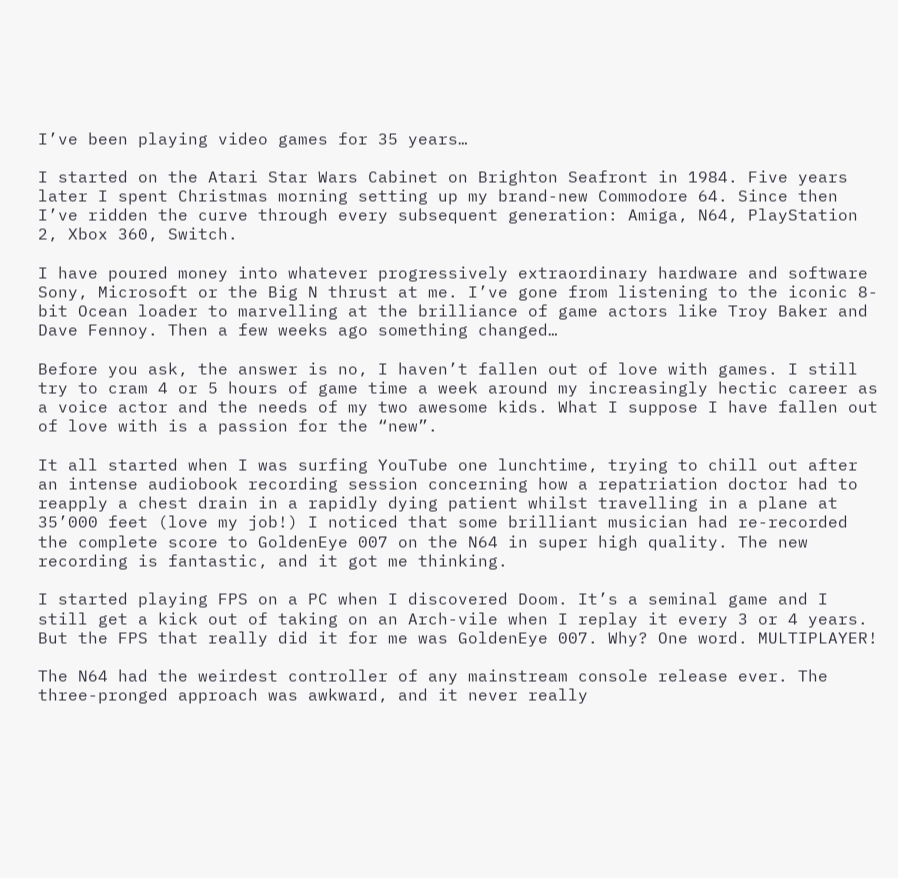I’ve been playing video games for 35 years…

I started on the Atari Star Wars Cabinet on Brighton Seafront in 1984. Five years later I spent Christmas morning setting up my brand-new Commodore 64. Since then I’ve ridden the curve through every subsequent generation: Amiga, N64, PlayStation 2, Xbox 360, Switch.

I have poured money into whatever progressively extraordinary hardware and software Sony, Microsoft or the Big N thrust at me. I’ve gone from listening to the iconic 8-bit Ocean loader to marvelling at the brilliance of game actors like Troy Baker and Dave Fennoy. Then a few weeks ago something changed…

Before you ask, the answer is no, I haven’t fallen out of love with games. I still try to cram 4 or 5 hours of game time a week around my increasingly hectic career as a voice actor and the needs of my two awesome kids. What I suppose I have fallen out of love with is a passion for the “new”.

It all started when I was surfing YouTube one lunchtime, trying to chill out after an intense audiobook recording session concerning how a repatriation doctor had to reapply a chest drain in a rapidly dying patient whilst travelling in a plane at 35’000 feet (love my job!) I noticed that some brilliant musician had re-recorded the complete score to GoldenEye 007 on the N64 in super high quality. The new recording is fantastic, and it got me thinking.

I started playing FPS on a PC when I discovered Doom. It’s a seminal game and I still get a kick out of taking on an Arch-vile when I replay it every 3 or 4 years. But the FPS that really did it for me was GoldenEye 007. Why? One word. MULTIPLAYER!

The N64 had the weirdest controller of any mainstream console release ever. The three-pronged approach was awkward, and it never really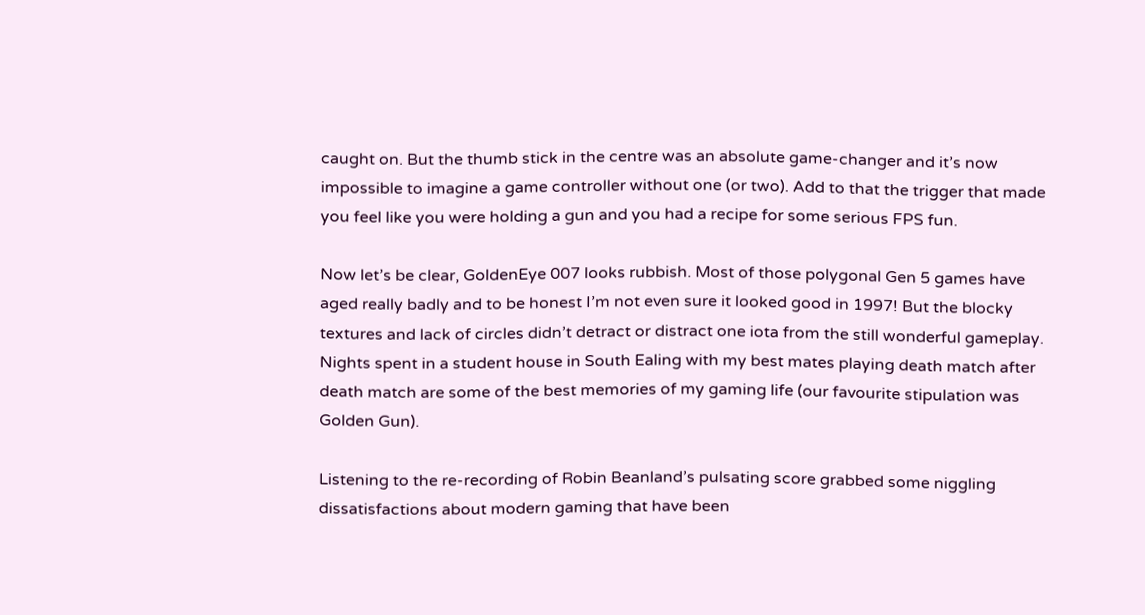caught on. But the thumb stick in the centre was an absolute game-changer and it’s now impossible to imagine a game controller without one (or two). Add to that the trigger that made you feel like you were holding a gun and you had a recipe for some serious FPS fun.

Now let’s be clear, GoldenEye 007 looks rubbish. Most of those polygonal Gen 5 games have aged really badly and to be honest I’m not even sure it looked good in 1997! But the blocky textures and lack of circles didn’t detract or distract one iota from the still wonderful gameplay. Nights spent in a student house in South Ealing with my best mates playing death match after death match are some of the best memories of my gaming life (our favourite stipulation was Golden Gun).

Listening to the re-recording of Robin Beanland’s pulsating score grabbed some niggling dissatisfactions about modern gaming that have been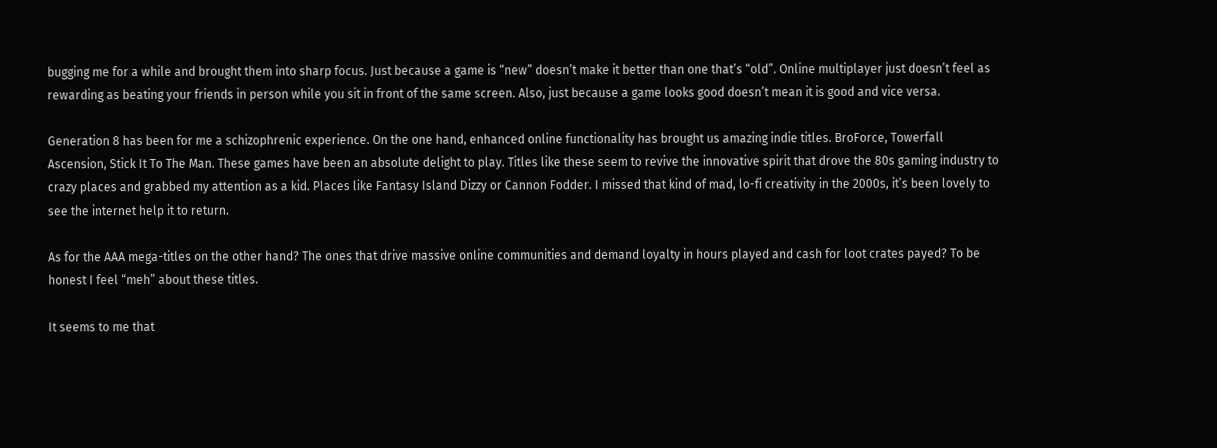bugging me for a while and brought them into sharp focus. Just because a game is “new” doesn’t make it better than one that’s “old”. Online multiplayer just doesn’t feel as rewarding as beating your friends in person while you sit in front of the same screen. Also, just because a game looks good doesn’t mean it is good and vice versa.

Generation 8 has been for me a schizophrenic experience. On the one hand, enhanced online functionality has brought us amazing indie titles. BroForce, Towerfall Ascension, Stick It To The Man. These games have been an absolute delight to play. Titles like these seem to revive the innovative spirit that drove the 80s gaming industry to crazy places and grabbed my attention as a kid. Places like Fantasy Island Dizzy or Cannon Fodder. I missed that kind of mad, lo-fi creativity in the 2000s, it’s been lovely to see the internet help it to return.

As for the AAA mega-titles on the other hand? The ones that drive massive online communities and demand loyalty in hours played and cash for loot crates payed? To be honest I feel “meh” about these titles.

It seems to me that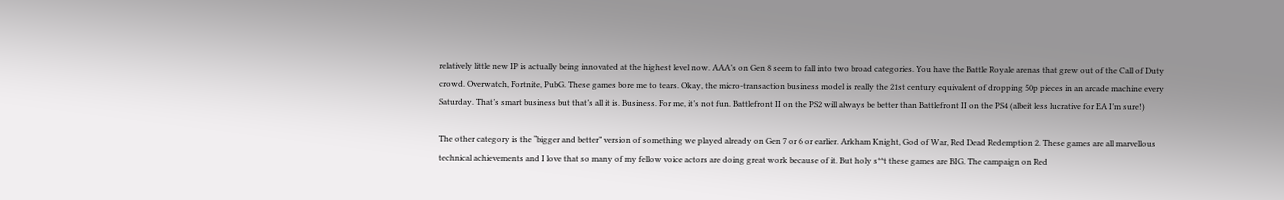relatively little new IP is actually being innovated at the highest level now. AAA’s on Gen 8 seem to fall into two broad categories. You have the Battle Royale arenas that grew out of the Call of Duty crowd. Overwatch, Fortnite, PubG. These games bore me to tears. Okay, the micro-transaction business model is really the 21st century equivalent of dropping 50p pieces in an arcade machine every Saturday. That’s smart business but that’s all it is. Business. For me, it’s not fun. Battlefront II on the PS2 will always be better than Battlefront II on the PS4 (albeit less lucrative for EA I’m sure!)

The other category is the “bigger and better” version of something we played already on Gen 7 or 6 or earlier. Arkham Knight, God of War, Red Dead Redemption 2. These games are all marvellous technical achievements and I love that so many of my fellow voice actors are doing great work because of it. But holy s**t these games are BIG. The campaign on Red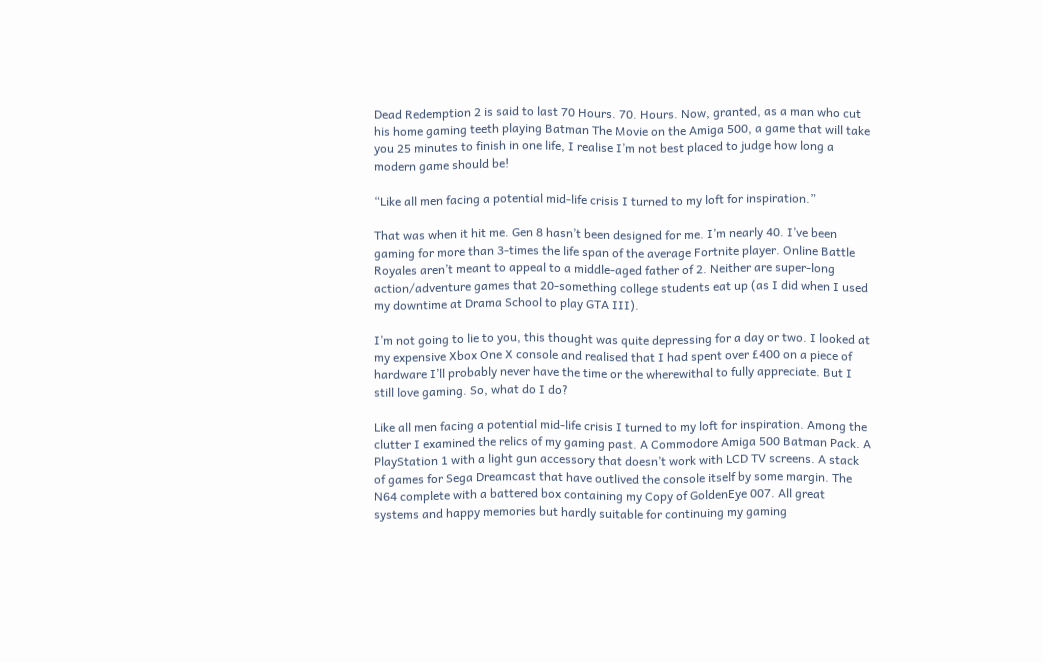Dead Redemption 2 is said to last 70 Hours. 70. Hours. Now, granted, as a man who cut his home gaming teeth playing Batman The Movie on the Amiga 500, a game that will take you 25 minutes to finish in one life, I realise I’m not best placed to judge how long a modern game should be!

“Like all men facing a potential mid-life crisis I turned to my loft for inspiration.”

That was when it hit me. Gen 8 hasn’t been designed for me. I’m nearly 40. I’ve been gaming for more than 3-times the life span of the average Fortnite player. Online Battle Royales aren’t meant to appeal to a middle-aged father of 2. Neither are super-long action/adventure games that 20-something college students eat up (as I did when I used my downtime at Drama School to play GTA III).

I’m not going to lie to you, this thought was quite depressing for a day or two. I looked at my expensive Xbox One X console and realised that I had spent over £400 on a piece of hardware I’ll probably never have the time or the wherewithal to fully appreciate. But I still love gaming. So, what do I do?

Like all men facing a potential mid-life crisis I turned to my loft for inspiration. Among the clutter I examined the relics of my gaming past. A Commodore Amiga 500 Batman Pack. A PlayStation 1 with a light gun accessory that doesn’t work with LCD TV screens. A stack of games for Sega Dreamcast that have outlived the console itself by some margin. The N64 complete with a battered box containing my Copy of GoldenEye 007. All great systems and happy memories but hardly suitable for continuing my gaming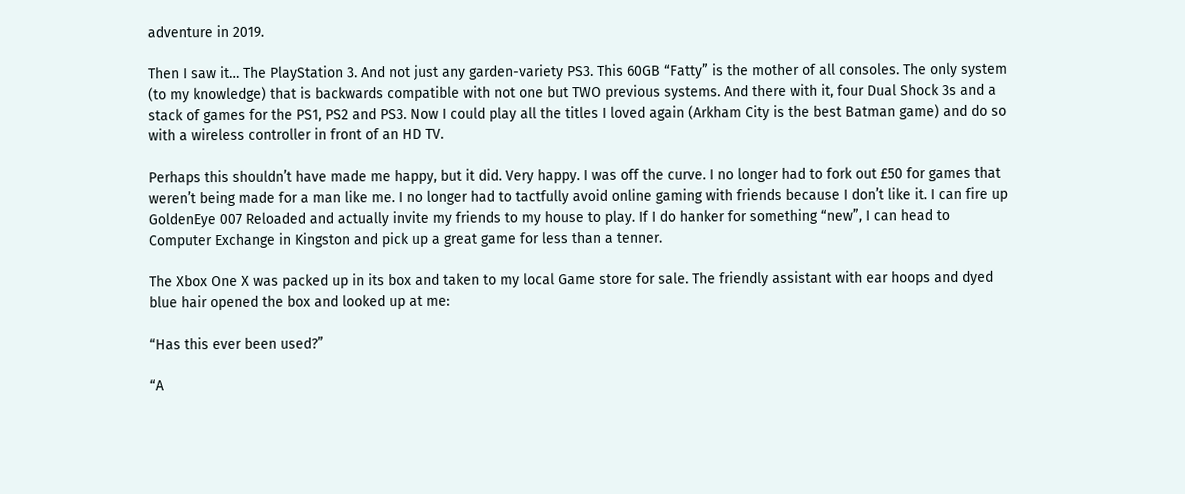adventure in 2019.

Then I saw it… The PlayStation 3. And not just any garden-variety PS3. This 60GB “Fatty” is the mother of all consoles. The only system (to my knowledge) that is backwards compatible with not one but TWO previous systems. And there with it, four Dual Shock 3s and a stack of games for the PS1, PS2 and PS3. Now I could play all the titles I loved again (Arkham City is the best Batman game) and do so with a wireless controller in front of an HD TV.

Perhaps this shouldn’t have made me happy, but it did. Very happy. I was off the curve. I no longer had to fork out £50 for games that weren’t being made for a man like me. I no longer had to tactfully avoid online gaming with friends because I don’t like it. I can fire up GoldenEye 007 Reloaded and actually invite my friends to my house to play. If I do hanker for something “new”, I can head to Computer Exchange in Kingston and pick up a great game for less than a tenner.

The Xbox One X was packed up in its box and taken to my local Game store for sale. The friendly assistant with ear hoops and dyed blue hair opened the box and looked up at me:

“Has this ever been used?”

“A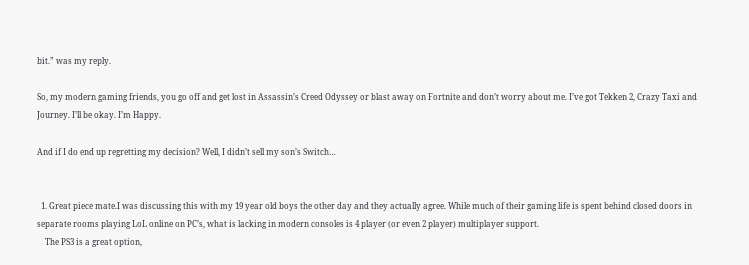bit.” was my reply.

So, my modern gaming friends, you go off and get lost in Assassin’s Creed Odyssey or blast away on Fortnite and don’t worry about me. I’ve got Tekken 2, Crazy Taxi and Journey. I’ll be okay. I’m Happy.

And if I do end up regretting my decision? Well, I didn’t sell my son’s Switch…


  1. Great piece mate.I was discussing this with my 19 year old boys the other day and they actually agree. While much of their gaming life is spent behind closed doors in separate rooms playing LoL online on PC’s, what is lacking in modern consoles is 4 player (or even 2 player) multiplayer support.
    The PS3 is a great option,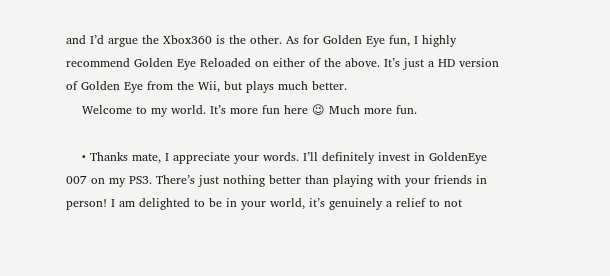and I’d argue the Xbox360 is the other. As for Golden Eye fun, I highly recommend Golden Eye Reloaded on either of the above. It’s just a HD version of Golden Eye from the Wii, but plays much better.
    Welcome to my world. It’s more fun here 😉 Much more fun.

    • Thanks mate, I appreciate your words. I’ll definitely invest in GoldenEye 007 on my PS3. There’s just nothing better than playing with your friends in person! I am delighted to be in your world, it’s genuinely a relief to not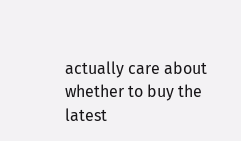actually care about whether to buy the latest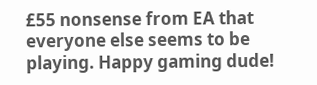£55 nonsense from EA that everyone else seems to be playing. Happy gaming dude!